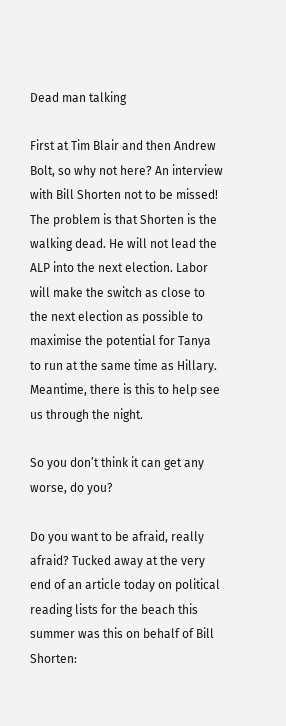Dead man talking

First at Tim Blair and then Andrew Bolt, so why not here? An interview with Bill Shorten not to be missed! The problem is that Shorten is the walking dead. He will not lead the ALP into the next election. Labor will make the switch as close to the next election as possible to maximise the potential for Tanya to run at the same time as Hillary. Meantime, there is this to help see us through the night.

So you don’t think it can get any worse, do you?

Do you want to be afraid, really afraid? Tucked away at the very end of an article today on political reading lists for the beach this summer was this on behalf of Bill Shorten: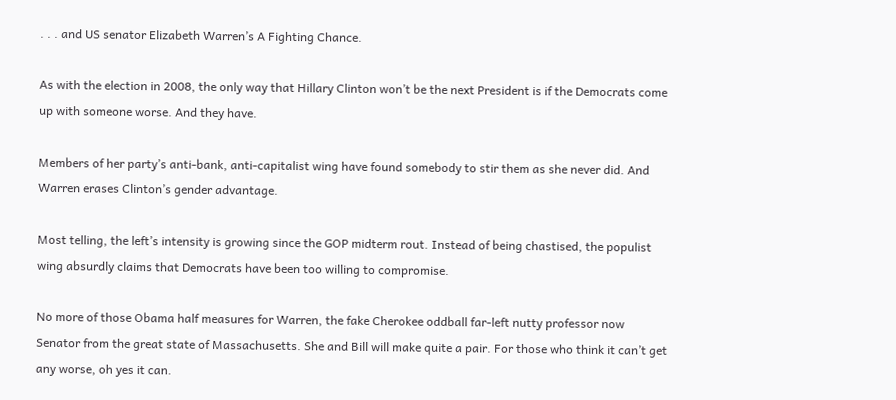. . . and US senator Elizabeth Warren’s A Fighting Chance.

As with the election in 2008, the only way that Hillary Clinton won’t be the next President is if the Democrats come up with someone worse. And they have.

Members of her party’s anti-bank, anti-capitalist wing have found somebody to stir them as she never did. And Warren erases Clinton’s gender advantage.

Most telling, the left’s intensity is growing since the GOP midterm rout. Instead of being chastised, the populist wing absurdly claims that Democrats have been too willing to compromise.

No more of those Obama half measures for Warren, the fake Cherokee oddball far-left nutty professor now Senator from the great state of Massachusetts. She and Bill will make quite a pair. For those who think it can’t get any worse, oh yes it can.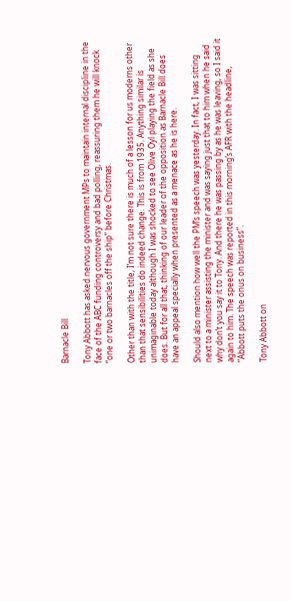Barnacle Bill

Tony Abbott has asked nervous government MPs to maintain internal discipline in the face of the ABC funding controversy and bad polling, reassuring them he will knock “one or two barnacles off the ship” before Christmas.

Other than with the title, I’m not sure there is much of a lesson for us moderns other than that sensibilities do indeed change. This is from 1935. Anything similar is unimaginable today although I was shocked to see Olive Oyl playing the field as she does. But for all that, thinking of our leader of the opposition as Barnacle Bill does have an appeal specially when presented as a menace as he is here.

Should also mention how well the PM’s speech was yesterday. In fact, I was sitting next to a minister assisting the minister and was saying just that to him when he said why don’t you say it to Tony. And there he was passing by as he was leaving, so I said it again to him. The speech was reported in this morning’s AFR with the headline, “Abbott puts the onus on business”.

Tony Abbott on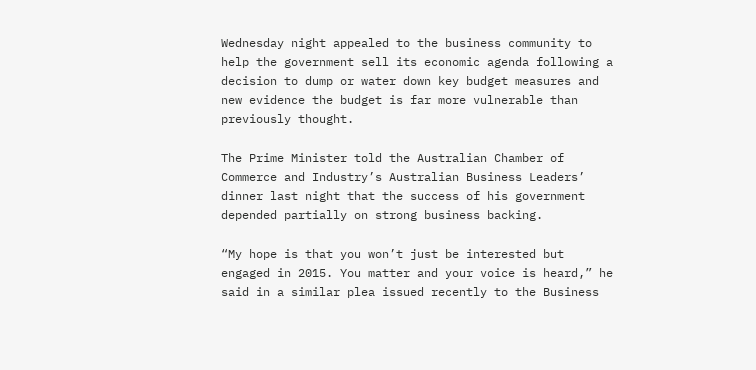Wednesday night appealed to the business community to help the government sell its economic agenda following a decision to dump or water down key budget measures and new evidence the budget is far more vulnerable than previously thought.

The Prime Minister told the Australian Chamber of Commerce and Industry’s Australian Business Leaders’ dinner last night that the success of his government depended partially on strong business backing.

“My hope is that you won’t just be interested but engaged in 2015. You matter and your voice is heard,” he said in a similar plea issued recently to the Business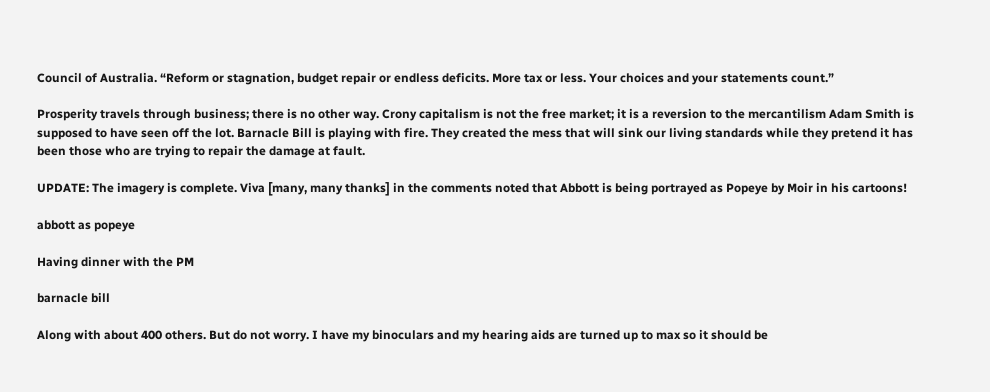Council of Australia. “Reform or stagnation, budget repair or endless deficits. More tax or less. Your choices and your statements count.”

Prosperity travels through business; there is no other way. Crony capitalism is not the free market; it is a reversion to the mercantilism Adam Smith is supposed to have seen off the lot. Barnacle Bill is playing with fire. They created the mess that will sink our living standards while they pretend it has been those who are trying to repair the damage at fault.

UPDATE: The imagery is complete. Viva [many, many thanks] in the comments noted that Abbott is being portrayed as Popeye by Moir in his cartoons!

abbott as popeye

Having dinner with the PM

barnacle bill

Along with about 400 others. But do not worry. I have my binoculars and my hearing aids are turned up to max so it should be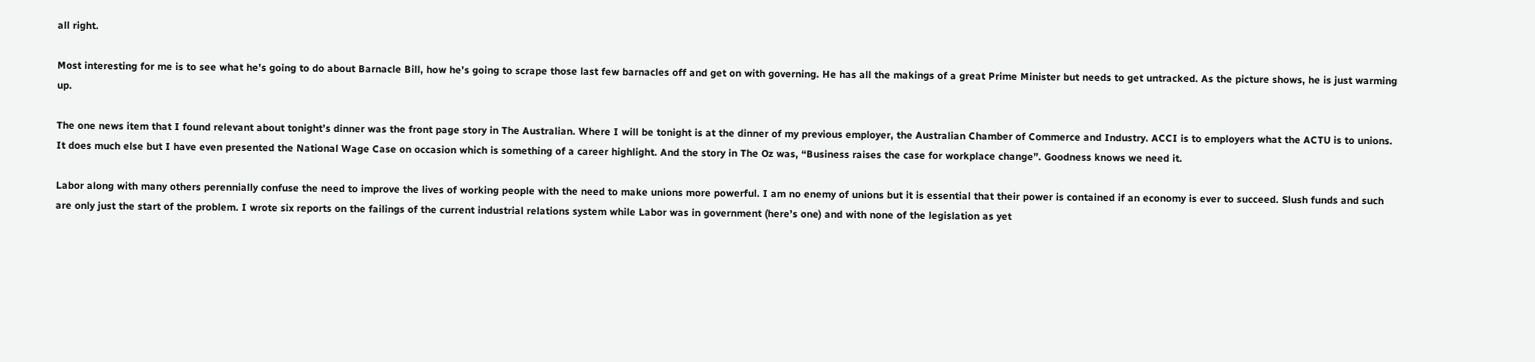all right.

Most interesting for me is to see what he’s going to do about Barnacle Bill, how he’s going to scrape those last few barnacles off and get on with governing. He has all the makings of a great Prime Minister but needs to get untracked. As the picture shows, he is just warming up.

The one news item that I found relevant about tonight’s dinner was the front page story in The Australian. Where I will be tonight is at the dinner of my previous employer, the Australian Chamber of Commerce and Industry. ACCI is to employers what the ACTU is to unions. It does much else but I have even presented the National Wage Case on occasion which is something of a career highlight. And the story in The Oz was, “Business raises the case for workplace change”. Goodness knows we need it.

Labor along with many others perennially confuse the need to improve the lives of working people with the need to make unions more powerful. I am no enemy of unions but it is essential that their power is contained if an economy is ever to succeed. Slush funds and such are only just the start of the problem. I wrote six reports on the failings of the current industrial relations system while Labor was in government (here’s one) and with none of the legislation as yet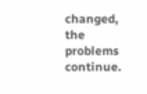changed, the problems continue.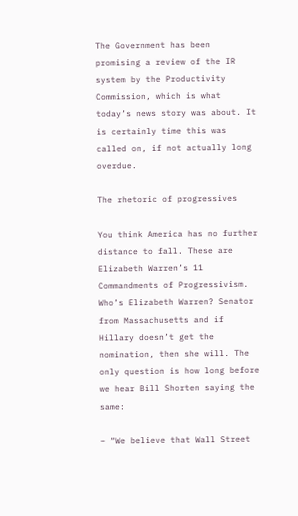The Government has been promising a review of the IR system by the Productivity Commission, which is what today’s news story was about. It is certainly time this was called on, if not actually long overdue.

The rhetoric of progressives

You think America has no further distance to fall. These are Elizabeth Warren’s 11 Commandments of Progressivism. Who’s Elizabeth Warren? Senator from Massachusetts and if Hillary doesn’t get the nomination, then she will. The only question is how long before we hear Bill Shorten saying the same:

– “We believe that Wall Street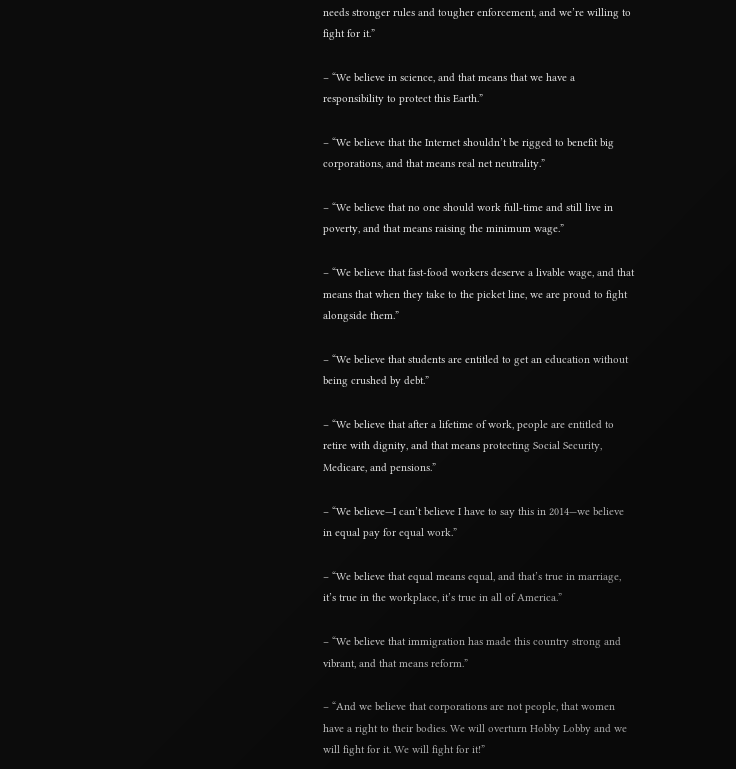needs stronger rules and tougher enforcement, and we’re willing to fight for it.”

– “We believe in science, and that means that we have a responsibility to protect this Earth.”

– “We believe that the Internet shouldn’t be rigged to benefit big corporations, and that means real net neutrality.”

– “We believe that no one should work full-time and still live in poverty, and that means raising the minimum wage.”

– “We believe that fast-food workers deserve a livable wage, and that means that when they take to the picket line, we are proud to fight alongside them.”

– “We believe that students are entitled to get an education without being crushed by debt.”

– “We believe that after a lifetime of work, people are entitled to retire with dignity, and that means protecting Social Security, Medicare, and pensions.”

– “We believe—I can’t believe I have to say this in 2014—we believe in equal pay for equal work.”

– “We believe that equal means equal, and that’s true in marriage, it’s true in the workplace, it’s true in all of America.”

– “We believe that immigration has made this country strong and vibrant, and that means reform.”

– “And we believe that corporations are not people, that women have a right to their bodies. We will overturn Hobby Lobby and we will fight for it. We will fight for it!”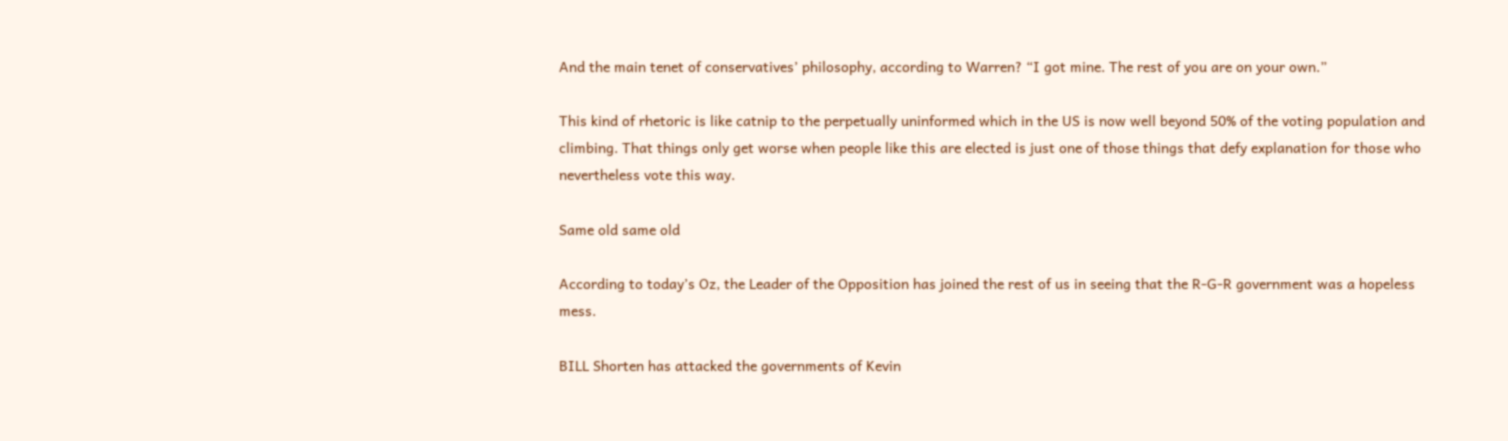And the main tenet of conservatives’ philosophy, according to Warren? “I got mine. The rest of you are on your own.”

This kind of rhetoric is like catnip to the perpetually uninformed which in the US is now well beyond 50% of the voting population and climbing. That things only get worse when people like this are elected is just one of those things that defy explanation for those who nevertheless vote this way.

Same old same old

According to today’s Oz, the Leader of the Opposition has joined the rest of us in seeing that the R-G-R government was a hopeless mess.

BILL Shorten has attacked the governments of Kevin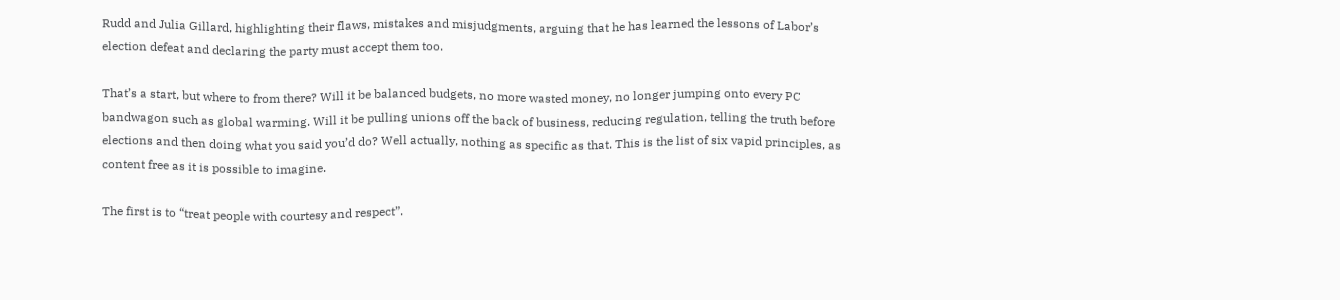Rudd and Julia Gillard, highlighting their flaws, mistakes and misjudgments, arguing that he has learned the lessons of Labor’s election defeat and declaring the party must accept them too.

That’s a start, but where to from there? Will it be balanced budgets, no more wasted money, no longer jumping onto every PC bandwagon such as global warming. Will it be pulling unions off the back of business, reducing regulation, telling the truth before elections and then doing what you said you’d do? Well actually, nothing as specific as that. This is the list of six vapid principles, as content free as it is possible to imagine.

The first is to “treat people with courtesy and respect”.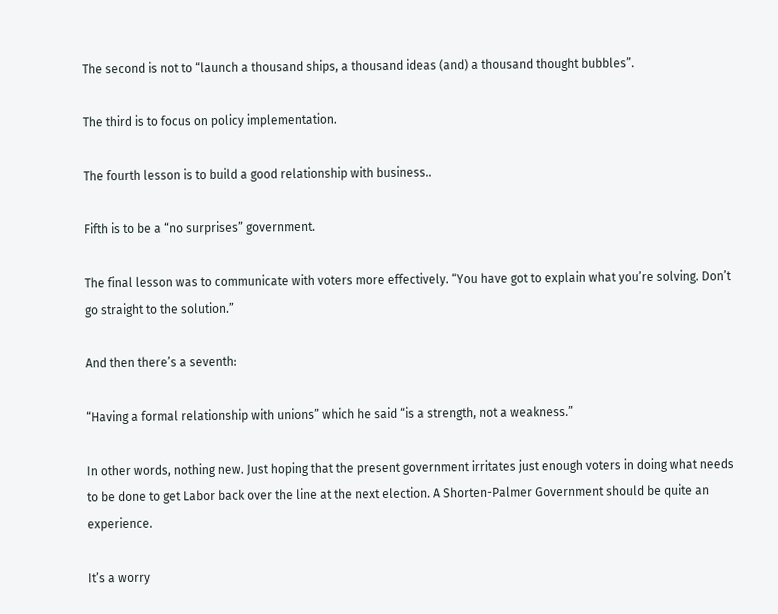The second is not to “launch a thousand ships, a thousand ideas (and) a thousand thought bubbles”.

The third is to focus on policy implementation.

The fourth lesson is to build a good relationship with business..

Fifth is to be a “no surprises” government.

The final lesson was to communicate with voters more effectively. “You have got to explain what you’re solving. Don’t go straight to the solution.”

And then there’s a seventh:

“Having a formal relationship with unions” which he said “is a strength, not a weakness.”

In other words, nothing new. Just hoping that the present government irritates just enough voters in doing what needs to be done to get Labor back over the line at the next election. A Shorten-Palmer Government should be quite an experience.

It’s a worry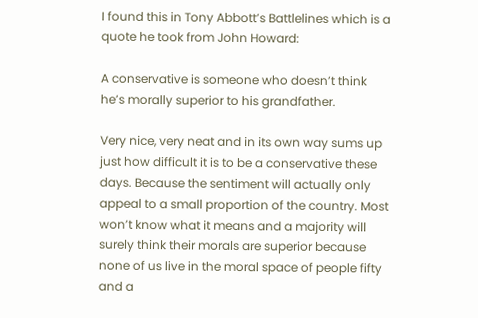I found this in Tony Abbott’s Battlelines which is a quote he took from John Howard:

A conservative is someone who doesn’t think he’s morally superior to his grandfather.

Very nice, very neat and in its own way sums up just how difficult it is to be a conservative these days. Because the sentiment will actually only appeal to a small proportion of the country. Most won’t know what it means and a majority will surely think their morals are superior because none of us live in the moral space of people fifty and a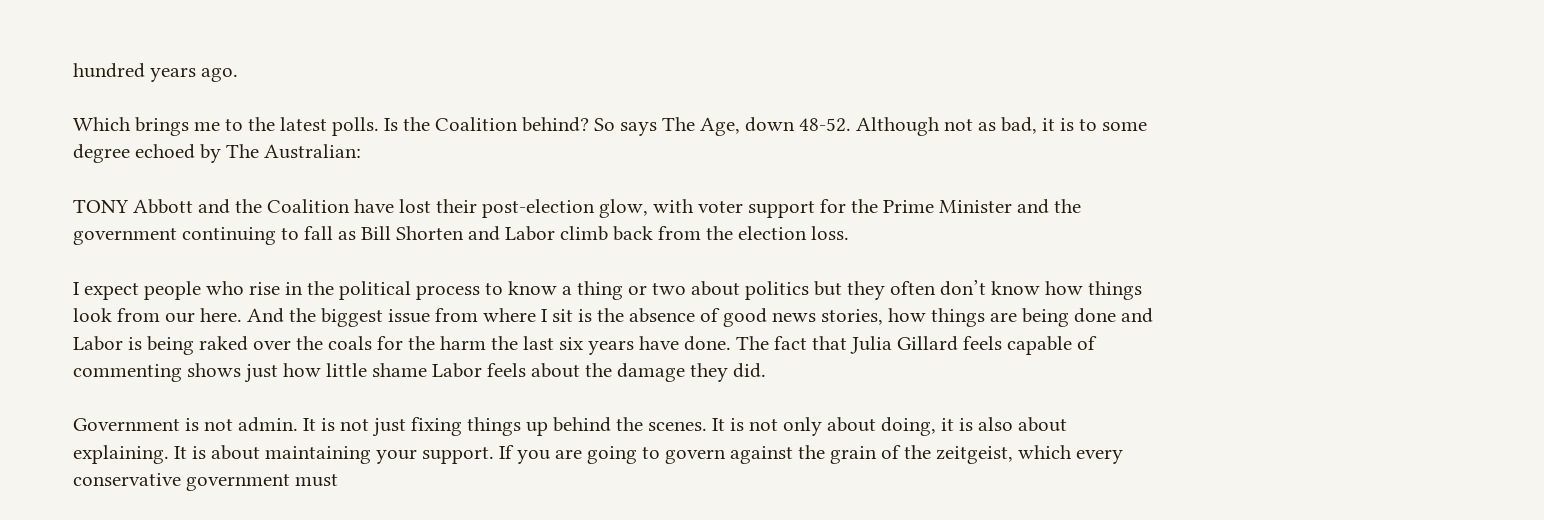hundred years ago.

Which brings me to the latest polls. Is the Coalition behind? So says The Age, down 48-52. Although not as bad, it is to some degree echoed by The Australian:

TONY Abbott and the Coalition have lost their post-election glow, with voter support for the Prime Minister and the government continuing to fall as Bill Shorten and Labor climb back from the election loss.

I expect people who rise in the political process to know a thing or two about politics but they often don’t know how things look from our here. And the biggest issue from where I sit is the absence of good news stories, how things are being done and Labor is being raked over the coals for the harm the last six years have done. The fact that Julia Gillard feels capable of commenting shows just how little shame Labor feels about the damage they did.

Government is not admin. It is not just fixing things up behind the scenes. It is not only about doing, it is also about explaining. It is about maintaining your support. If you are going to govern against the grain of the zeitgeist, which every conservative government must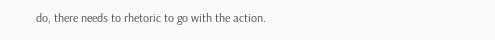do, there needs to rhetoric to go with the action.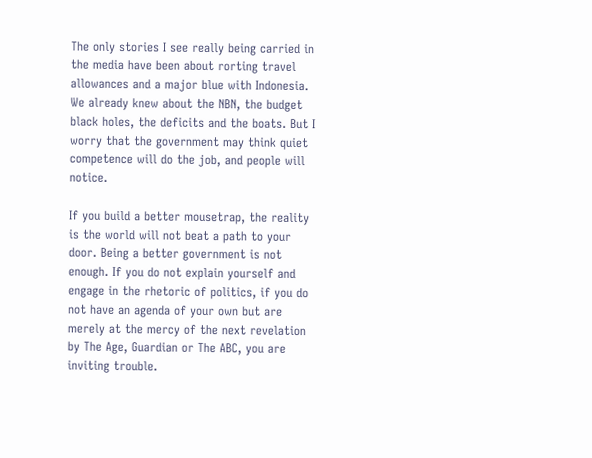The only stories I see really being carried in the media have been about rorting travel allowances and a major blue with Indonesia. We already knew about the NBN, the budget black holes, the deficits and the boats. But I worry that the government may think quiet competence will do the job, and people will notice.

If you build a better mousetrap, the reality is the world will not beat a path to your door. Being a better government is not enough. If you do not explain yourself and engage in the rhetoric of politics, if you do not have an agenda of your own but are merely at the mercy of the next revelation by The Age, Guardian or The ABC, you are inviting trouble.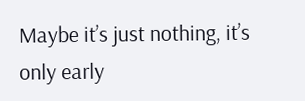Maybe it’s just nothing, it’s only early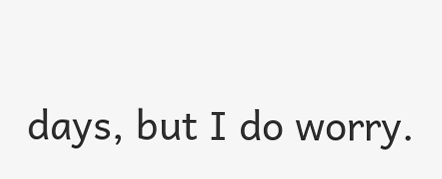days, but I do worry.